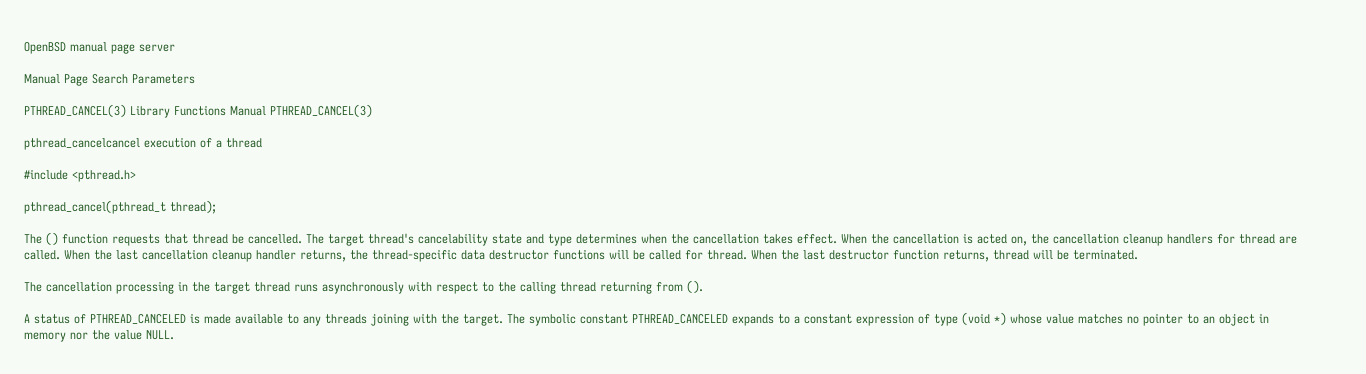OpenBSD manual page server

Manual Page Search Parameters

PTHREAD_CANCEL(3) Library Functions Manual PTHREAD_CANCEL(3)

pthread_cancelcancel execution of a thread

#include <pthread.h>

pthread_cancel(pthread_t thread);

The () function requests that thread be cancelled. The target thread's cancelability state and type determines when the cancellation takes effect. When the cancellation is acted on, the cancellation cleanup handlers for thread are called. When the last cancellation cleanup handler returns, the thread-specific data destructor functions will be called for thread. When the last destructor function returns, thread will be terminated.

The cancellation processing in the target thread runs asynchronously with respect to the calling thread returning from ().

A status of PTHREAD_CANCELED is made available to any threads joining with the target. The symbolic constant PTHREAD_CANCELED expands to a constant expression of type (void *) whose value matches no pointer to an object in memory nor the value NULL.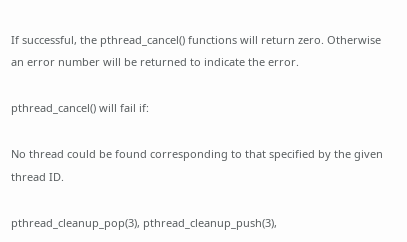If successful, the pthread_cancel() functions will return zero. Otherwise an error number will be returned to indicate the error.

pthread_cancel() will fail if:

No thread could be found corresponding to that specified by the given thread ID.

pthread_cleanup_pop(3), pthread_cleanup_push(3),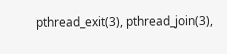pthread_exit(3), pthread_join(3),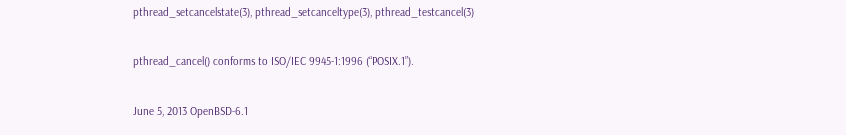pthread_setcancelstate(3), pthread_setcanceltype(3), pthread_testcancel(3)

pthread_cancel() conforms to ISO/IEC 9945-1:1996 (“POSIX.1”).

June 5, 2013 OpenBSD-6.1